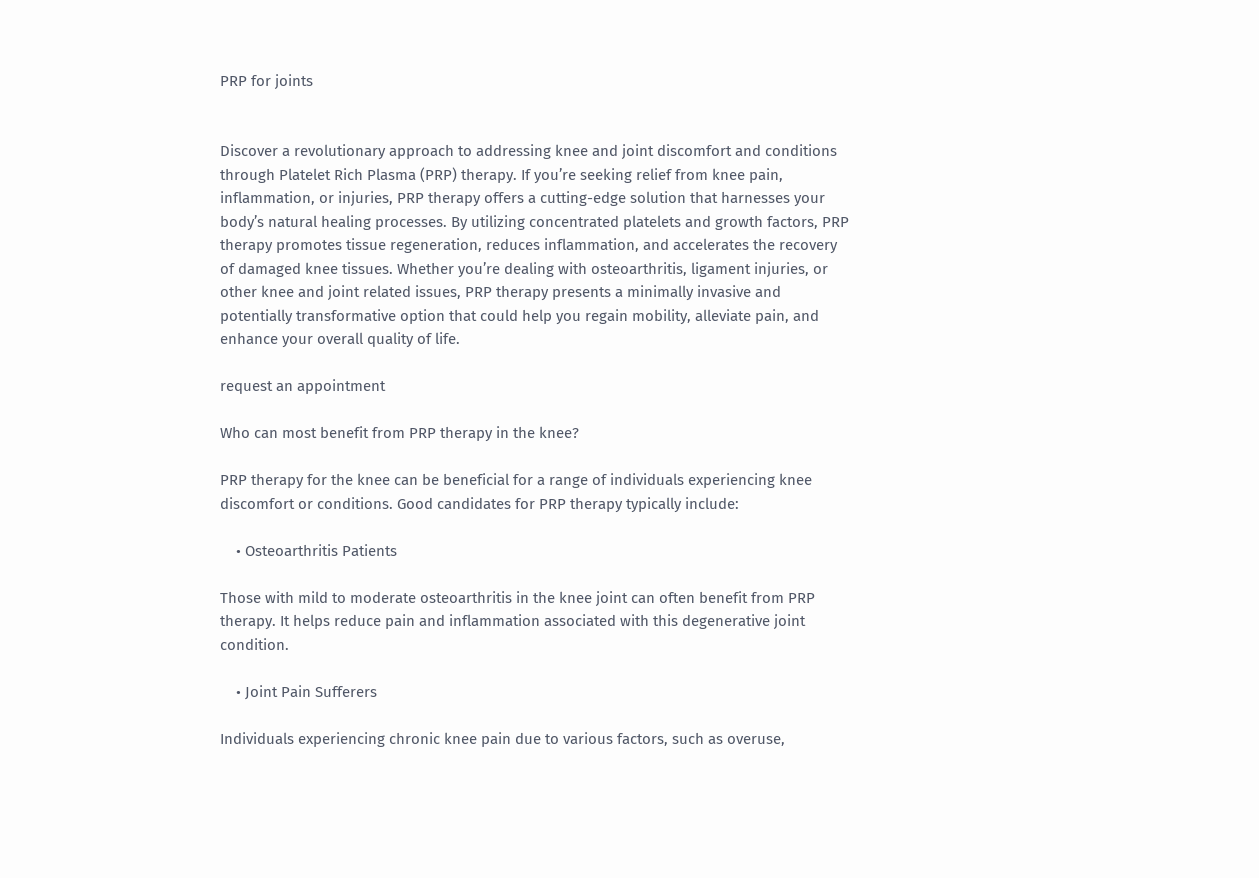PRP for joints


Discover a revolutionary approach to addressing knee and joint discomfort and conditions through Platelet Rich Plasma (PRP) therapy. If you’re seeking relief from knee pain, inflammation, or injuries, PRP therapy offers a cutting-edge solution that harnesses your body’s natural healing processes. By utilizing concentrated platelets and growth factors, PRP therapy promotes tissue regeneration, reduces inflammation, and accelerates the recovery of damaged knee tissues. Whether you’re dealing with osteoarthritis, ligament injuries, or other knee and joint related issues, PRP therapy presents a minimally invasive and potentially transformative option that could help you regain mobility, alleviate pain, and enhance your overall quality of life.

request an appointment

Who can most benefit from PRP therapy in the knee?

PRP therapy for the knee can be beneficial for a range of individuals experiencing knee discomfort or conditions. Good candidates for PRP therapy typically include:

    • Osteoarthritis Patients

Those with mild to moderate osteoarthritis in the knee joint can often benefit from PRP therapy. It helps reduce pain and inflammation associated with this degenerative joint condition.

    • Joint Pain Sufferers

Individuals experiencing chronic knee pain due to various factors, such as overuse,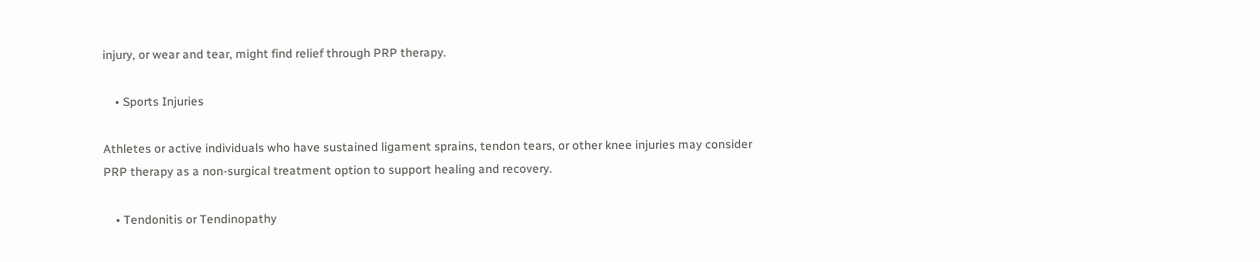injury, or wear and tear, might find relief through PRP therapy.

    • Sports Injuries

Athletes or active individuals who have sustained ligament sprains, tendon tears, or other knee injuries may consider PRP therapy as a non-surgical treatment option to support healing and recovery.

    • Tendonitis or Tendinopathy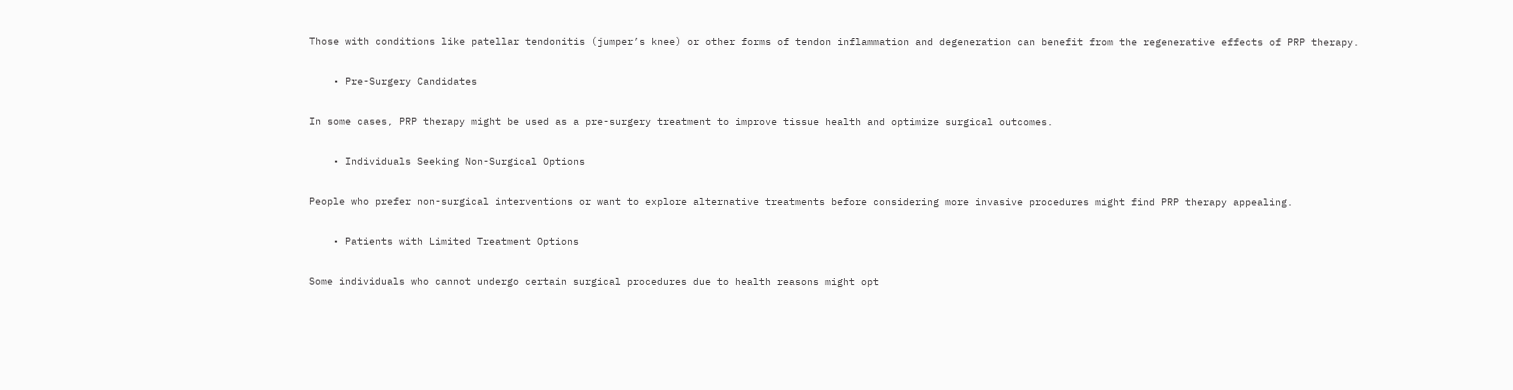Those with conditions like patellar tendonitis (jumper’s knee) or other forms of tendon inflammation and degeneration can benefit from the regenerative effects of PRP therapy.

    • Pre-Surgery Candidates

In some cases, PRP therapy might be used as a pre-surgery treatment to improve tissue health and optimize surgical outcomes.

    • Individuals Seeking Non-Surgical Options

People who prefer non-surgical interventions or want to explore alternative treatments before considering more invasive procedures might find PRP therapy appealing.

    • Patients with Limited Treatment Options

Some individuals who cannot undergo certain surgical procedures due to health reasons might opt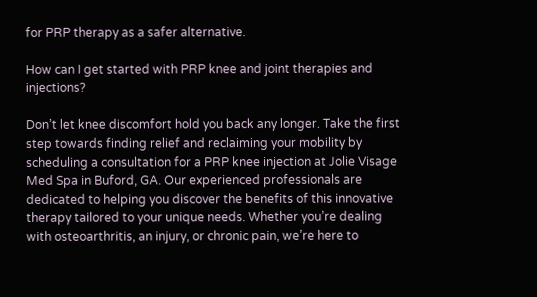for PRP therapy as a safer alternative.

How can I get started with PRP knee and joint therapies and injections?

Don’t let knee discomfort hold you back any longer. Take the first step towards finding relief and reclaiming your mobility by scheduling a consultation for a PRP knee injection at Jolie Visage Med Spa in Buford, GA. Our experienced professionals are dedicated to helping you discover the benefits of this innovative therapy tailored to your unique needs. Whether you’re dealing with osteoarthritis, an injury, or chronic pain, we’re here to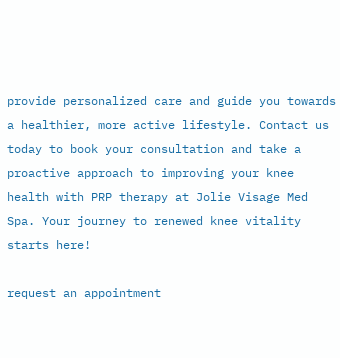provide personalized care and guide you towards a healthier, more active lifestyle. Contact us today to book your consultation and take a proactive approach to improving your knee health with PRP therapy at Jolie Visage Med Spa. Your journey to renewed knee vitality starts here!

request an appointment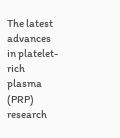The latest advances in platelet-rich plasma (PRP) research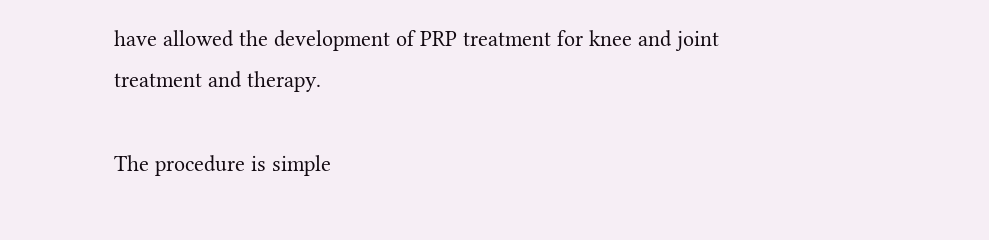have allowed the development of PRP treatment for knee and joint treatment and therapy.

The procedure is simple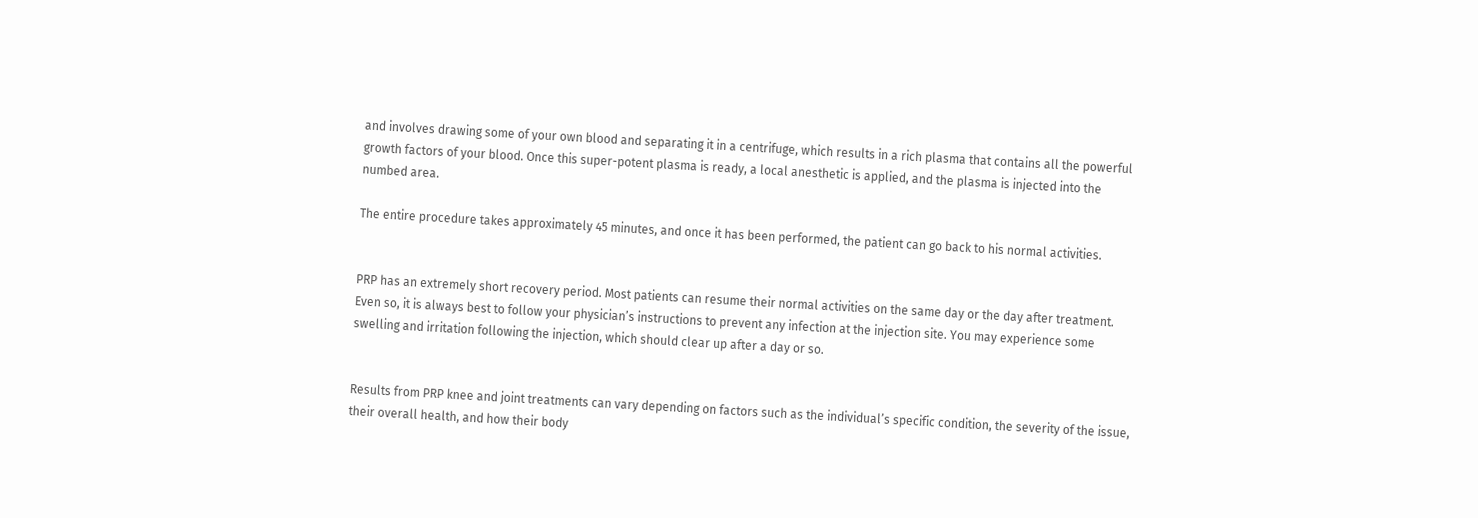and involves drawing some of your own blood and separating it in a centrifuge, which results in a rich plasma that contains all the powerful growth factors of your blood. Once this super-potent plasma is ready, a local anesthetic is applied, and the plasma is injected into the numbed area.

The entire procedure takes approximately 45 minutes, and once it has been performed, the patient can go back to his normal activities.


PRP has an extremely short recovery period. Most patients can resume their normal activities on the same day or the day after treatment. Even so, it is always best to follow your physician’s instructions to prevent any infection at the injection site. You may experience some swelling and irritation following the injection, which should clear up after a day or so.


Results from PRP knee and joint treatments can vary depending on factors such as the individual’s specific condition, the severity of the issue, their overall health, and how their body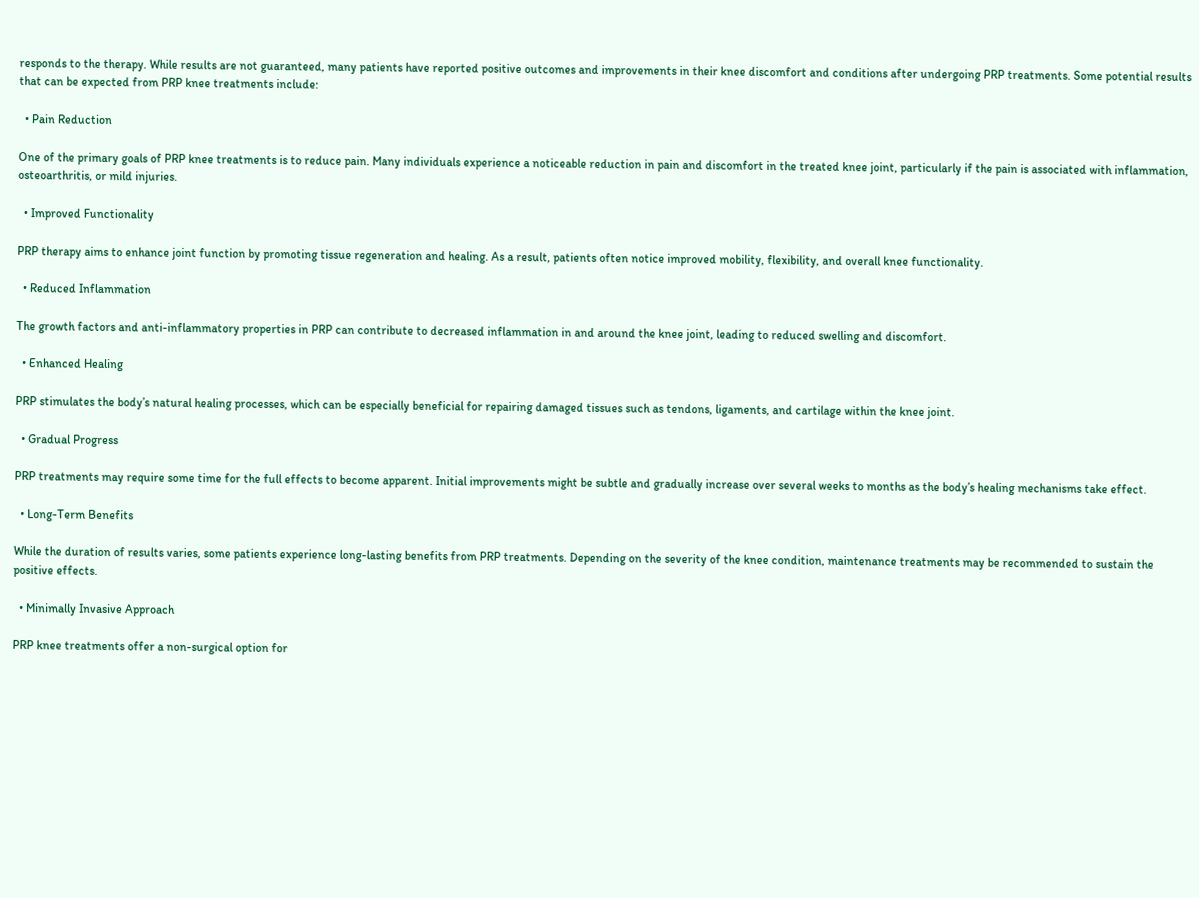responds to the therapy. While results are not guaranteed, many patients have reported positive outcomes and improvements in their knee discomfort and conditions after undergoing PRP treatments. Some potential results that can be expected from PRP knee treatments include:

  • Pain Reduction

One of the primary goals of PRP knee treatments is to reduce pain. Many individuals experience a noticeable reduction in pain and discomfort in the treated knee joint, particularly if the pain is associated with inflammation, osteoarthritis, or mild injuries.

  • Improved Functionality

PRP therapy aims to enhance joint function by promoting tissue regeneration and healing. As a result, patients often notice improved mobility, flexibility, and overall knee functionality.

  • Reduced Inflammation

The growth factors and anti-inflammatory properties in PRP can contribute to decreased inflammation in and around the knee joint, leading to reduced swelling and discomfort.

  • Enhanced Healing

PRP stimulates the body’s natural healing processes, which can be especially beneficial for repairing damaged tissues such as tendons, ligaments, and cartilage within the knee joint.

  • Gradual Progress

PRP treatments may require some time for the full effects to become apparent. Initial improvements might be subtle and gradually increase over several weeks to months as the body’s healing mechanisms take effect.

  • Long-Term Benefits

While the duration of results varies, some patients experience long-lasting benefits from PRP treatments. Depending on the severity of the knee condition, maintenance treatments may be recommended to sustain the positive effects.

  • Minimally Invasive Approach

PRP knee treatments offer a non-surgical option for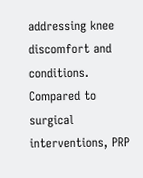addressing knee discomfort and conditions. Compared to surgical interventions, PRP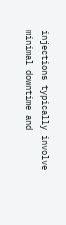injections typically involve minimal downtime and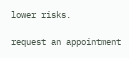lower risks.

request an appointment